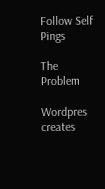Follow Self Pings

The Problem

Wordpres creates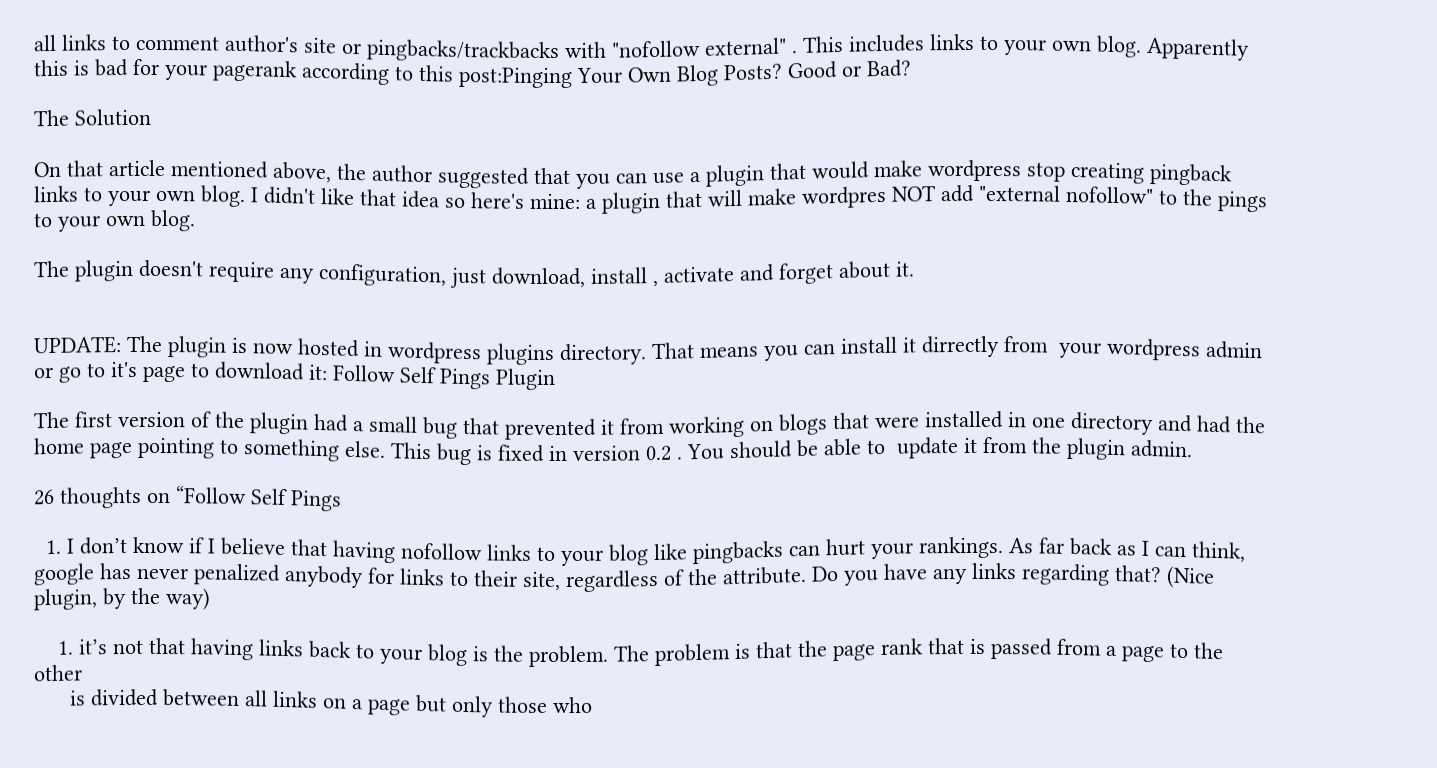all links to comment author's site or pingbacks/trackbacks with "nofollow external" . This includes links to your own blog. Apparently this is bad for your pagerank according to this post:Pinging Your Own Blog Posts? Good or Bad?

The Solution

On that article mentioned above, the author suggested that you can use a plugin that would make wordpress stop creating pingback links to your own blog. I didn't like that idea so here's mine: a plugin that will make wordpres NOT add "external nofollow" to the pings to your own blog.

The plugin doesn't require any configuration, just download, install , activate and forget about it.


UPDATE: The plugin is now hosted in wordpress plugins directory. That means you can install it dirrectly from  your wordpress admin or go to it's page to download it: Follow Self Pings Plugin

The first version of the plugin had a small bug that prevented it from working on blogs that were installed in one directory and had the home page pointing to something else. This bug is fixed in version 0.2 . You should be able to  update it from the plugin admin.

26 thoughts on “Follow Self Pings

  1. I don’t know if I believe that having nofollow links to your blog like pingbacks can hurt your rankings. As far back as I can think, google has never penalized anybody for links to their site, regardless of the attribute. Do you have any links regarding that? (Nice plugin, by the way)

    1. it’s not that having links back to your blog is the problem. The problem is that the page rank that is passed from a page to the other
      is divided between all links on a page but only those who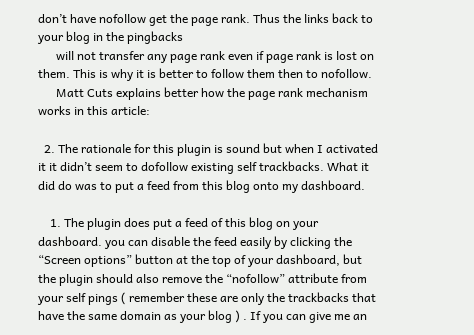don’t have nofollow get the page rank. Thus the links back to your blog in the pingbacks
      will not transfer any page rank even if page rank is lost on them. This is why it is better to follow them then to nofollow.
      Matt Cuts explains better how the page rank mechanism works in this article:

  2. The rationale for this plugin is sound but when I activated it it didn’t seem to dofollow existing self trackbacks. What it did do was to put a feed from this blog onto my dashboard.

    1. The plugin does put a feed of this blog on your dashboard. you can disable the feed easily by clicking the “Screen options” button at the top of your dashboard, but the plugin should also remove the “nofollow” attribute from your self pings ( remember these are only the trackbacks that have the same domain as your blog ) . If you can give me an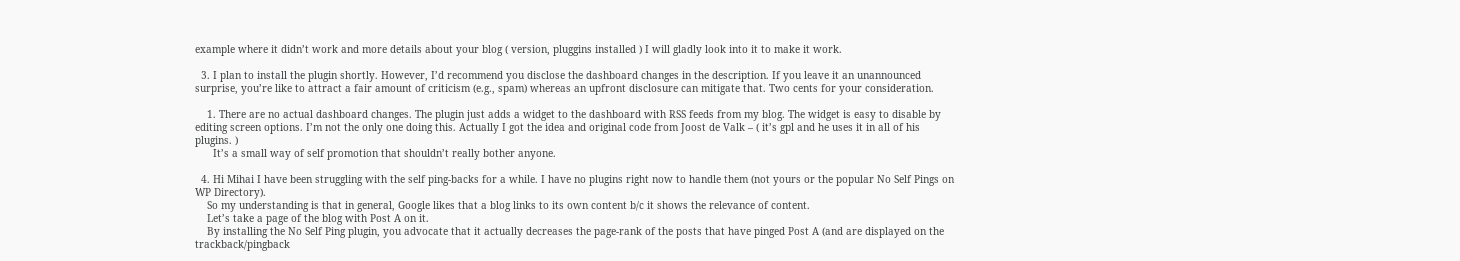example where it didn’t work and more details about your blog ( version, pluggins installed ) I will gladly look into it to make it work.

  3. I plan to install the plugin shortly. However, I’d recommend you disclose the dashboard changes in the description. If you leave it an unannounced surprise, you’re like to attract a fair amount of criticism (e.g., spam) whereas an upfront disclosure can mitigate that. Two cents for your consideration.

    1. There are no actual dashboard changes. The plugin just adds a widget to the dashboard with RSS feeds from my blog. The widget is easy to disable by editing screen options. I’m not the only one doing this. Actually I got the idea and original code from Joost de Valk – ( it’s gpl and he uses it in all of his plugins. )
      It’s a small way of self promotion that shouldn’t really bother anyone.

  4. Hi Mihai I have been struggling with the self ping-backs for a while. I have no plugins right now to handle them (not yours or the popular No Self Pings on WP Directory).
    So my understanding is that in general, Google likes that a blog links to its own content b/c it shows the relevance of content.
    Let’s take a page of the blog with Post A on it.
    By installing the No Self Ping plugin, you advocate that it actually decreases the page-rank of the posts that have pinged Post A (and are displayed on the trackback/pingback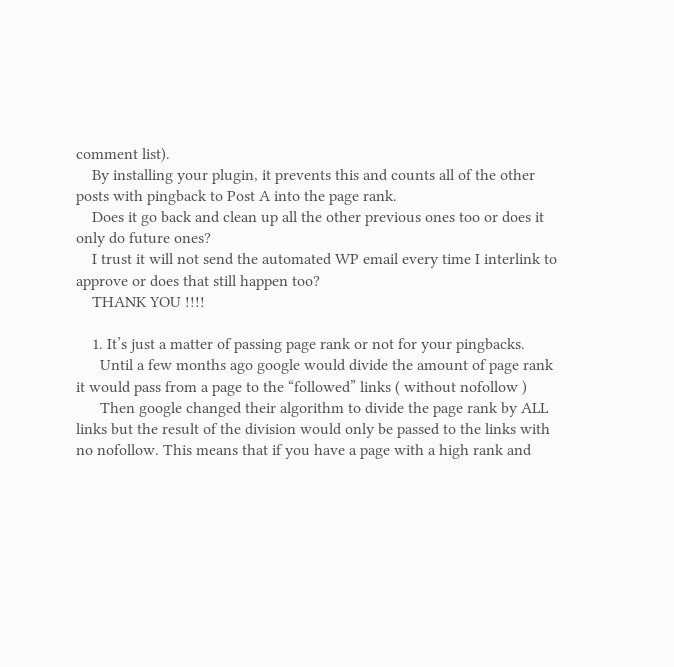comment list).
    By installing your plugin, it prevents this and counts all of the other posts with pingback to Post A into the page rank.
    Does it go back and clean up all the other previous ones too or does it only do future ones?
    I trust it will not send the automated WP email every time I interlink to approve or does that still happen too?
    THANK YOU !!!!

    1. It’s just a matter of passing page rank or not for your pingbacks.
      Until a few months ago google would divide the amount of page rank it would pass from a page to the “followed” links ( without nofollow )
      Then google changed their algorithm to divide the page rank by ALL links but the result of the division would only be passed to the links with no nofollow. This means that if you have a page with a high rank and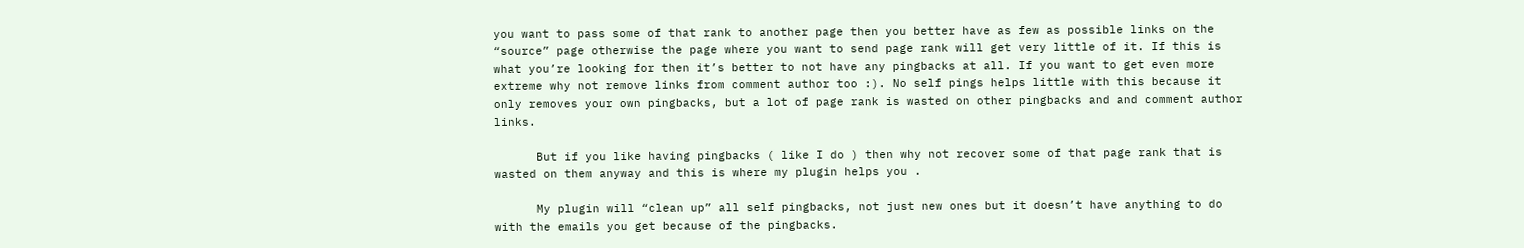you want to pass some of that rank to another page then you better have as few as possible links on the “source” page otherwise the page where you want to send page rank will get very little of it. If this is what you’re looking for then it’s better to not have any pingbacks at all. If you want to get even more extreme why not remove links from comment author too :). No self pings helps little with this because it only removes your own pingbacks, but a lot of page rank is wasted on other pingbacks and and comment author links.

      But if you like having pingbacks ( like I do ) then why not recover some of that page rank that is wasted on them anyway and this is where my plugin helps you .

      My plugin will “clean up” all self pingbacks, not just new ones but it doesn’t have anything to do with the emails you get because of the pingbacks.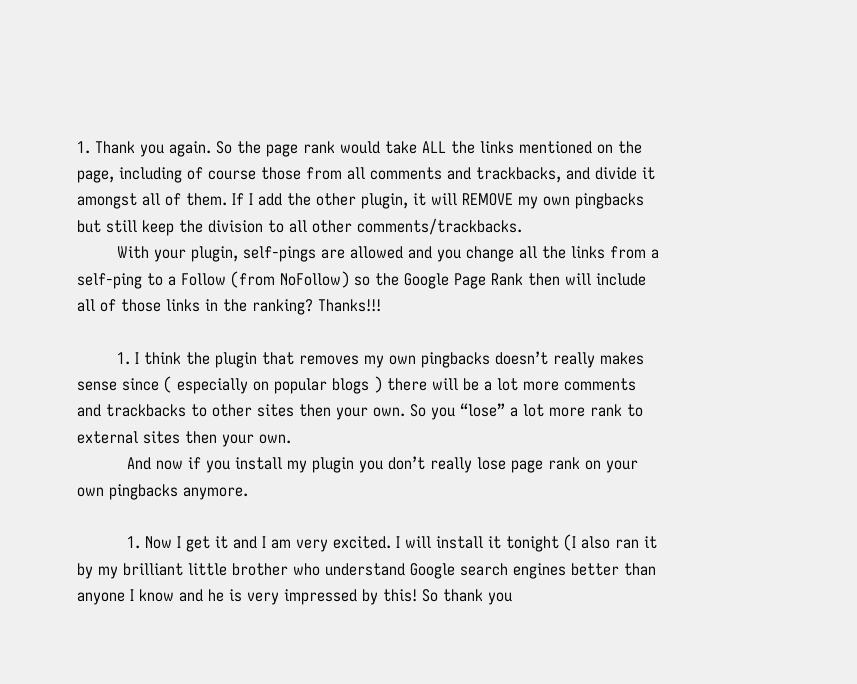1. Thank you again. So the page rank would take ALL the links mentioned on the page, including of course those from all comments and trackbacks, and divide it amongst all of them. If I add the other plugin, it will REMOVE my own pingbacks but still keep the division to all other comments/trackbacks.
        With your plugin, self-pings are allowed and you change all the links from a self-ping to a Follow (from NoFollow) so the Google Page Rank then will include all of those links in the ranking? Thanks!!!

        1. I think the plugin that removes my own pingbacks doesn’t really makes sense since ( especially on popular blogs ) there will be a lot more comments and trackbacks to other sites then your own. So you “lose” a lot more rank to external sites then your own.
          And now if you install my plugin you don’t really lose page rank on your own pingbacks anymore.

          1. Now I get it and I am very excited. I will install it tonight (I also ran it by my brilliant little brother who understand Google search engines better than anyone I know and he is very impressed by this! So thank you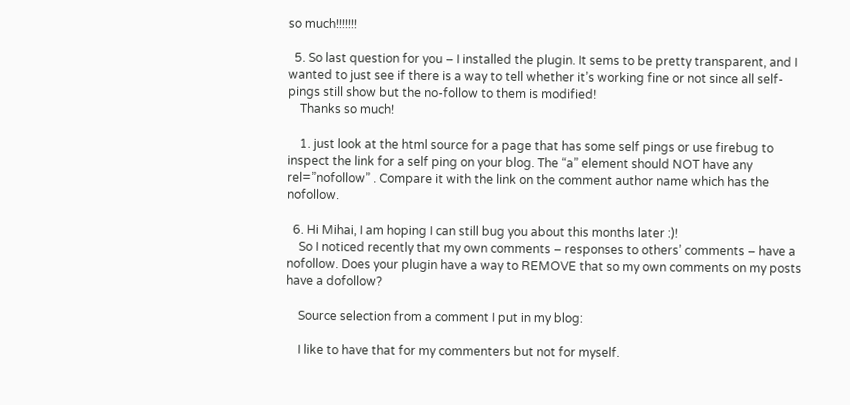so much!!!!!!!

  5. So last question for you – I installed the plugin. It sems to be pretty transparent, and I wanted to just see if there is a way to tell whether it’s working fine or not since all self-pings still show but the no-follow to them is modified!
    Thanks so much!

    1. just look at the html source for a page that has some self pings or use firebug to inspect the link for a self ping on your blog. The “a” element should NOT have any rel=”nofollow” . Compare it with the link on the comment author name which has the nofollow.

  6. Hi Mihai, I am hoping I can still bug you about this months later :)!
    So I noticed recently that my own comments – responses to others’ comments – have a nofollow. Does your plugin have a way to REMOVE that so my own comments on my posts have a dofollow?

    Source selection from a comment I put in my blog:

    I like to have that for my commenters but not for myself.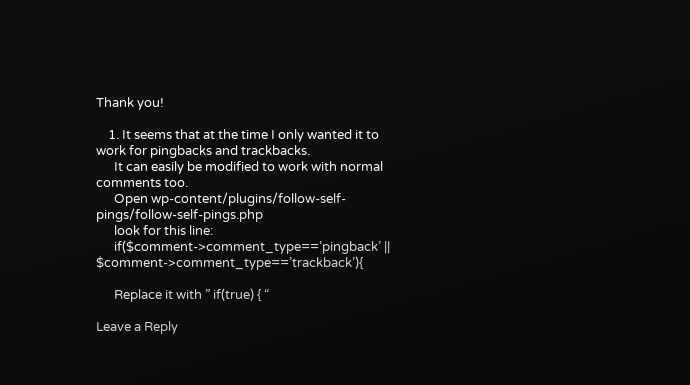Thank you!

    1. It seems that at the time I only wanted it to work for pingbacks and trackbacks.
      It can easily be modified to work with normal comments too.
      Open wp-content/plugins/follow-self-pings/follow-self-pings.php
      look for this line:
      if($comment->comment_type==’pingback’ || $comment->comment_type==’trackback’){

      Replace it with ” if(true) { “

Leave a Reply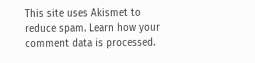This site uses Akismet to reduce spam. Learn how your comment data is processed.